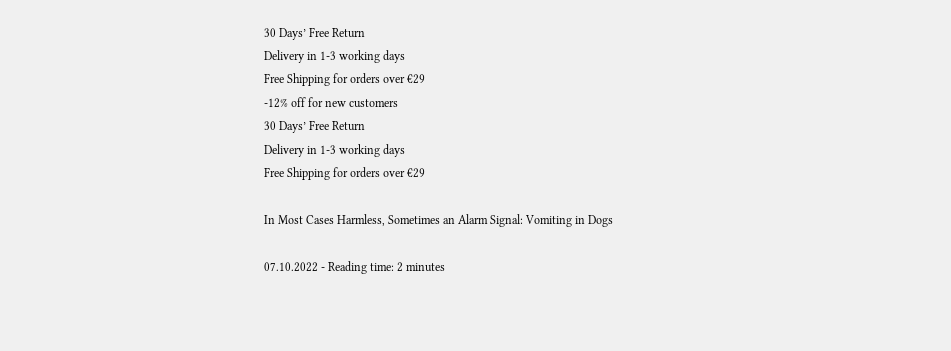30 Days’ Free Return
Delivery in 1-3 working days
Free Shipping for orders over €29
-12% off for new customers
30 Days’ Free Return
Delivery in 1-3 working days
Free Shipping for orders over €29

In Most Cases Harmless, Sometimes an Alarm Signal: Vomiting in Dogs

07.10.2022 - Reading time: 2 minutes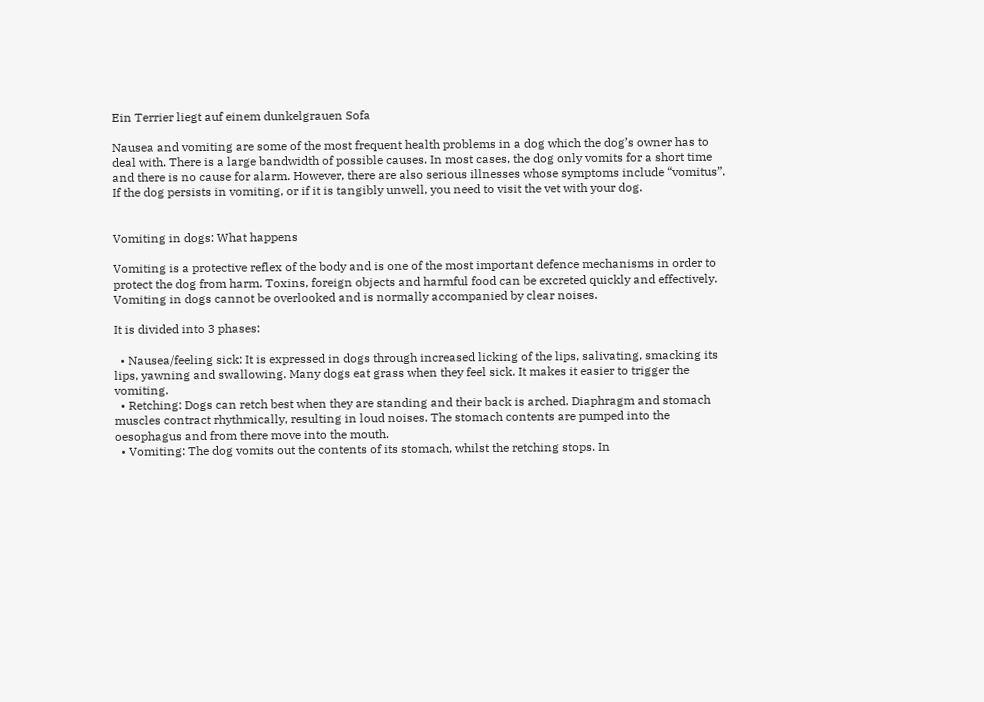Ein Terrier liegt auf einem dunkelgrauen Sofa

Nausea and vomiting are some of the most frequent health problems in a dog which the dog’s owner has to deal with. There is a large bandwidth of possible causes. In most cases, the dog only vomits for a short time and there is no cause for alarm. However, there are also serious illnesses whose symptoms include “vomitus”. If the dog persists in vomiting, or if it is tangibly unwell, you need to visit the vet with your dog.


Vomiting in dogs: What happens

Vomiting is a protective reflex of the body and is one of the most important defence mechanisms in order to protect the dog from harm. Toxins, foreign objects and harmful food can be excreted quickly and effectively. Vomiting in dogs cannot be overlooked and is normally accompanied by clear noises.

It is divided into 3 phases:

  • Nausea/feeling sick: It is expressed in dogs through increased licking of the lips, salivating, smacking its lips, yawning and swallowing. Many dogs eat grass when they feel sick. It makes it easier to trigger the vomiting.
  • Retching: Dogs can retch best when they are standing and their back is arched. Diaphragm and stomach muscles contract rhythmically, resulting in loud noises. The stomach contents are pumped into the oesophagus and from there move into the mouth.
  • Vomiting: The dog vomits out the contents of its stomach, whilst the retching stops. In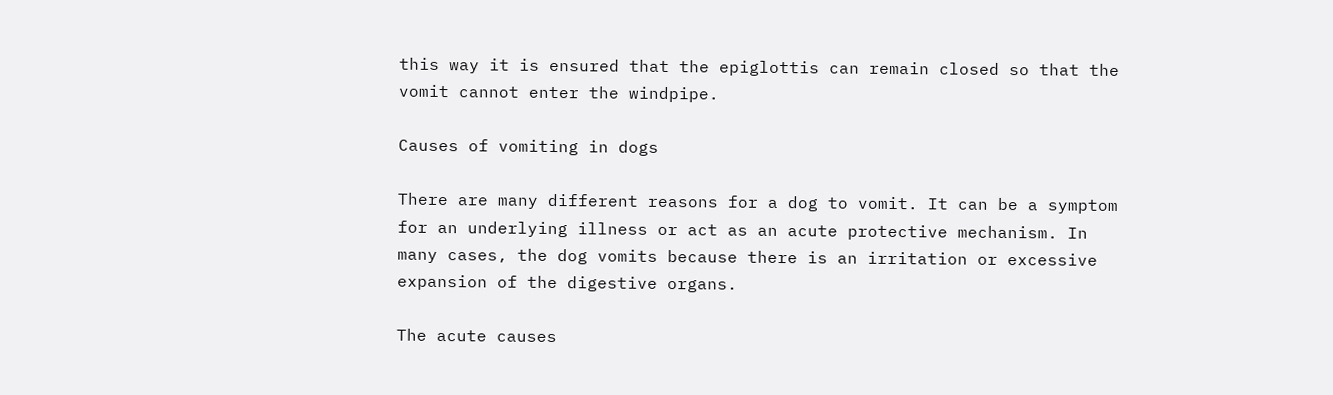this way it is ensured that the epiglottis can remain closed so that the vomit cannot enter the windpipe.

Causes of vomiting in dogs

There are many different reasons for a dog to vomit. It can be a symptom for an underlying illness or act as an acute protective mechanism. In many cases, the dog vomits because there is an irritation or excessive expansion of the digestive organs.

The acute causes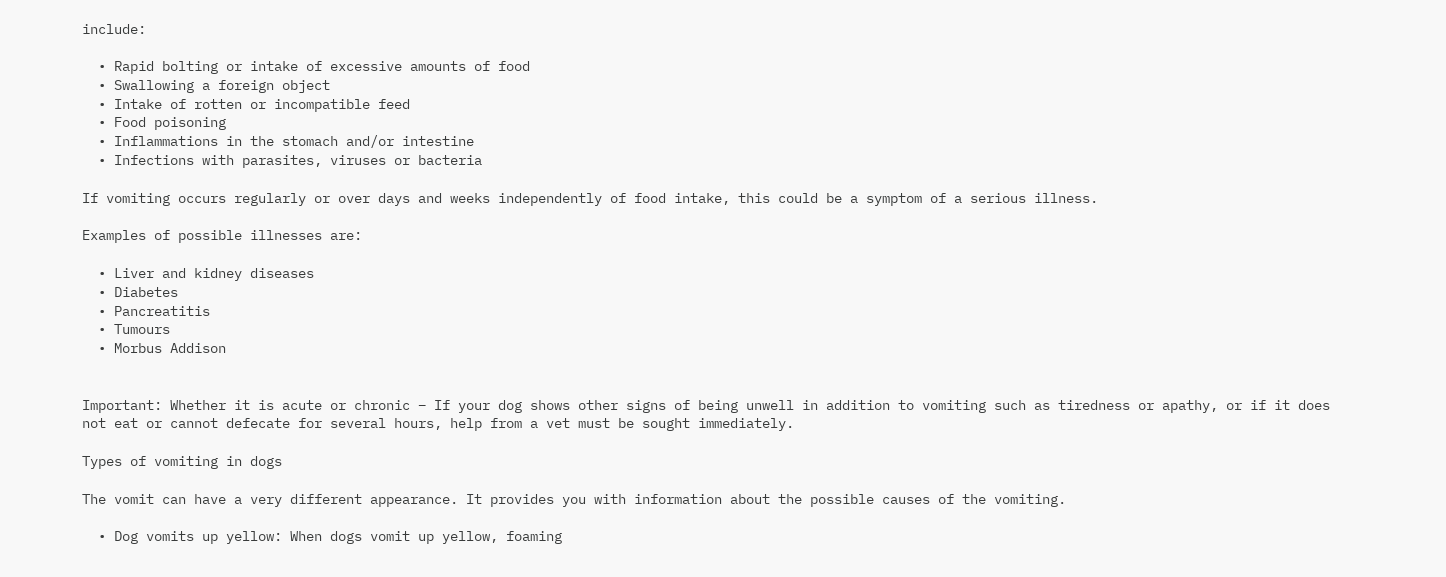include:

  • Rapid bolting or intake of excessive amounts of food
  • Swallowing a foreign object
  • Intake of rotten or incompatible feed
  • Food poisoning
  • Inflammations in the stomach and/or intestine
  • Infections with parasites, viruses or bacteria

If vomiting occurs regularly or over days and weeks independently of food intake, this could be a symptom of a serious illness.

Examples of possible illnesses are:

  • Liver and kidney diseases
  • Diabetes
  • Pancreatitis
  • Tumours
  • Morbus Addison


Important: Whether it is acute or chronic – If your dog shows other signs of being unwell in addition to vomiting such as tiredness or apathy, or if it does not eat or cannot defecate for several hours, help from a vet must be sought immediately.

Types of vomiting in dogs

The vomit can have a very different appearance. It provides you with information about the possible causes of the vomiting.

  • Dog vomits up yellow: When dogs vomit up yellow, foaming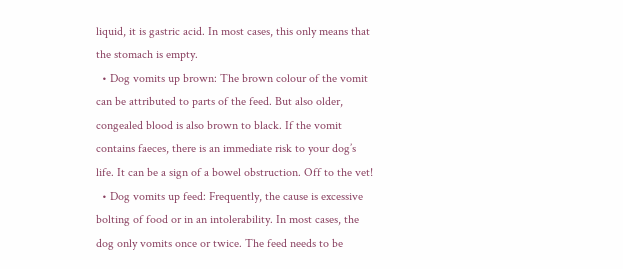liquid, it is gastric acid. In most cases, this only means that the stomach is empty.
  • Dog vomits up brown: The brown colour of the vomit can be attributed to parts of the feed. But also older, congealed blood is also brown to black. If the vomit contains faeces, there is an immediate risk to your dog’s life. It can be a sign of a bowel obstruction. Off to the vet!
  • Dog vomits up feed: Frequently, the cause is excessive bolting of food or in an intolerability. In most cases, the dog only vomits once or twice. The feed needs to be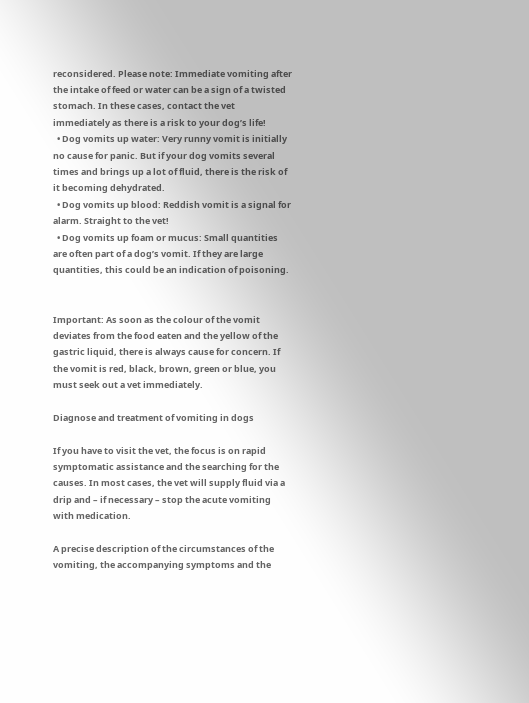reconsidered. Please note: Immediate vomiting after the intake of feed or water can be a sign of a twisted stomach. In these cases, contact the vet immediately as there is a risk to your dog’s life!
  • Dog vomits up water: Very runny vomit is initially no cause for panic. But if your dog vomits several times and brings up a lot of fluid, there is the risk of it becoming dehydrated.
  • Dog vomits up blood: Reddish vomit is a signal for alarm. Straight to the vet!
  • Dog vomits up foam or mucus: Small quantities are often part of a dog’s vomit. If they are large quantities, this could be an indication of poisoning.


Important: As soon as the colour of the vomit deviates from the food eaten and the yellow of the gastric liquid, there is always cause for concern. If the vomit is red, black, brown, green or blue, you must seek out a vet immediately.

Diagnose and treatment of vomiting in dogs

If you have to visit the vet, the focus is on rapid symptomatic assistance and the searching for the causes. In most cases, the vet will supply fluid via a drip and – if necessary – stop the acute vomiting with medication.

A precise description of the circumstances of the vomiting, the accompanying symptoms and the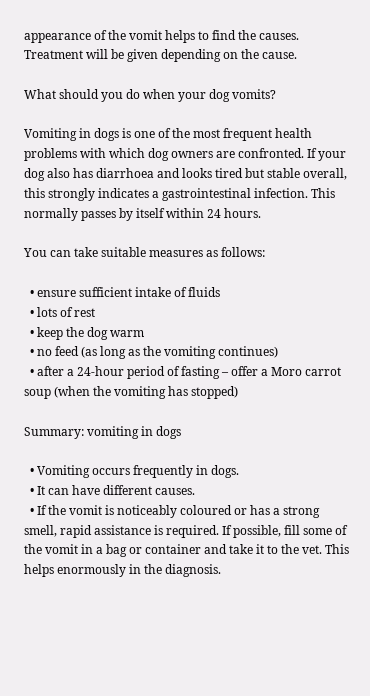appearance of the vomit helps to find the causes. Treatment will be given depending on the cause.

What should you do when your dog vomits?

Vomiting in dogs is one of the most frequent health problems with which dog owners are confronted. If your dog also has diarrhoea and looks tired but stable overall, this strongly indicates a gastrointestinal infection. This normally passes by itself within 24 hours.

You can take suitable measures as follows:

  • ensure sufficient intake of fluids
  • lots of rest
  • keep the dog warm
  • no feed (as long as the vomiting continues)
  • after a 24-hour period of fasting – offer a Moro carrot soup (when the vomiting has stopped)

Summary: vomiting in dogs

  • Vomiting occurs frequently in dogs.
  • It can have different causes.
  • If the vomit is noticeably coloured or has a strong smell, rapid assistance is required. If possible, fill some of the vomit in a bag or container and take it to the vet. This helps enormously in the diagnosis.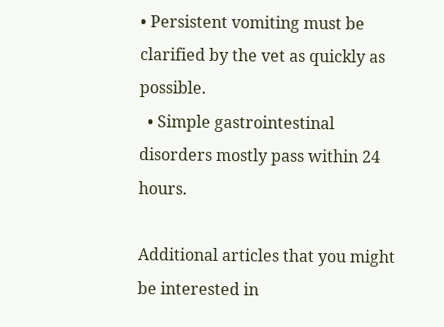• Persistent vomiting must be clarified by the vet as quickly as possible.
  • Simple gastrointestinal disorders mostly pass within 24 hours.

Additional articles that you might be interested in